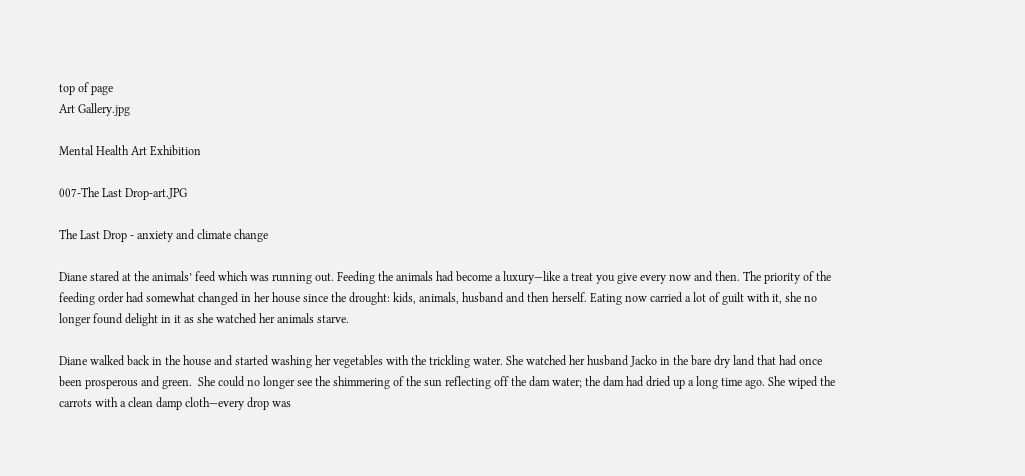top of page
Art Gallery.jpg

Mental Health Art Exhibition

007-The Last Drop-art.JPG

The Last Drop - anxiety and climate change

Diane stared at the animals’ feed which was running out. Feeding the animals had become a luxury—like a treat you give every now and then. The priority of the feeding order had somewhat changed in her house since the drought: kids, animals, husband and then herself. Eating now carried a lot of guilt with it, she no longer found delight in it as she watched her animals starve.

Diane walked back in the house and started washing her vegetables with the trickling water. She watched her husband Jacko in the bare dry land that had once been prosperous and green.  She could no longer see the shimmering of the sun reflecting off the dam water; the dam had dried up a long time ago. She wiped the carrots with a clean damp cloth—every drop was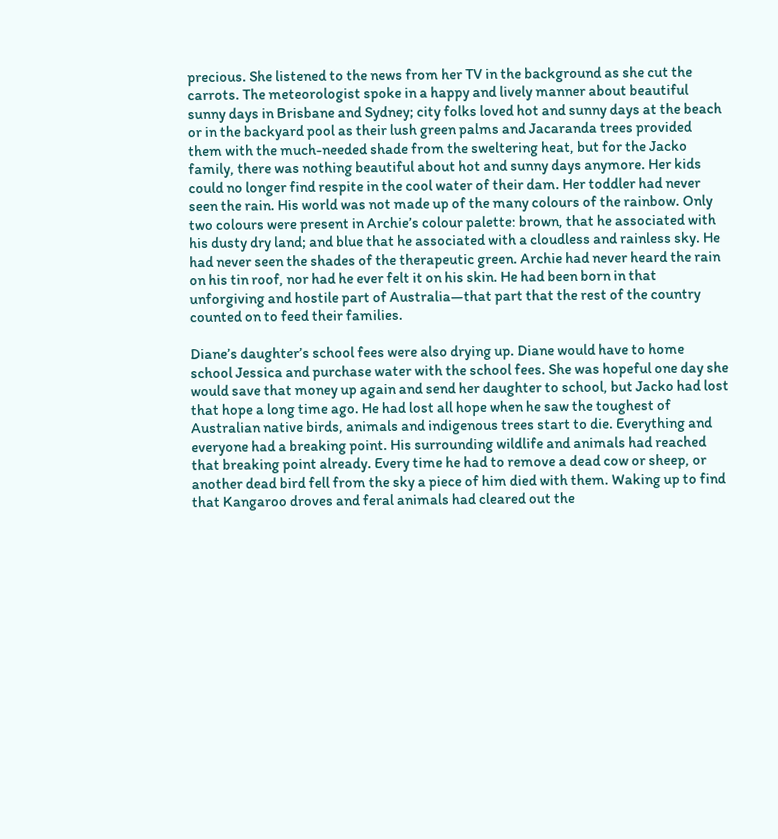precious. She listened to the news from her TV in the background as she cut the carrots. The meteorologist spoke in a happy and lively manner about beautiful sunny days in Brisbane and Sydney; city folks loved hot and sunny days at the beach or in the backyard pool as their lush green palms and Jacaranda trees provided them with the much-needed shade from the sweltering heat, but for the Jacko family, there was nothing beautiful about hot and sunny days anymore. Her kids could no longer find respite in the cool water of their dam. Her toddler had never seen the rain. His world was not made up of the many colours of the rainbow. Only two colours were present in Archie’s colour palette: brown, that he associated with his dusty dry land; and blue that he associated with a cloudless and rainless sky. He had never seen the shades of the therapeutic green. Archie had never heard the rain on his tin roof, nor had he ever felt it on his skin. He had been born in that unforgiving and hostile part of Australia—that part that the rest of the country counted on to feed their families.

Diane’s daughter’s school fees were also drying up. Diane would have to home school Jessica and purchase water with the school fees. She was hopeful one day she would save that money up again and send her daughter to school, but Jacko had lost that hope a long time ago. He had lost all hope when he saw the toughest of Australian native birds, animals and indigenous trees start to die. Everything and everyone had a breaking point. His surrounding wildlife and animals had reached that breaking point already. Every time he had to remove a dead cow or sheep, or another dead bird fell from the sky a piece of him died with them. Waking up to find that Kangaroo droves and feral animals had cleared out the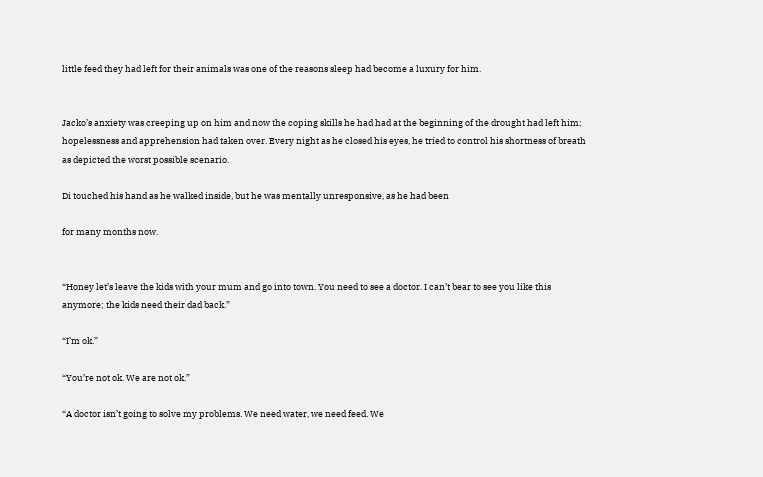little feed they had left for their animals was one of the reasons sleep had become a luxury for him.


Jacko’s anxiety was creeping up on him and now the coping skills he had had at the beginning of the drought had left him; hopelessness and apprehension had taken over. Every night as he closed his eyes, he tried to control his shortness of breath as depicted the worst possible scenario.

Di touched his hand as he walked inside, but he was mentally unresponsive, as he had been

for many months now.


“Honey let’s leave the kids with your mum and go into town. You need to see a doctor. I can’t bear to see you like this anymore; the kids need their dad back.”

“I’m ok.”

“You’re not ok. We are not ok.”

“A doctor isn’t going to solve my problems. We need water, we need feed. We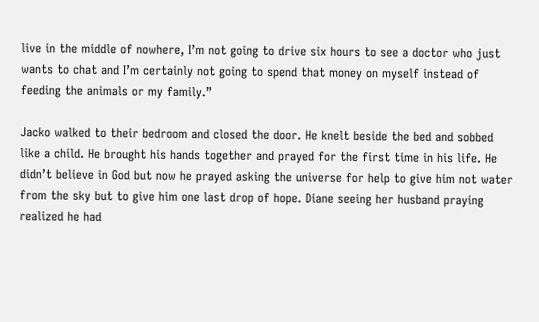live in the middle of nowhere, I’m not going to drive six hours to see a doctor who just wants to chat and I’m certainly not going to spend that money on myself instead of feeding the animals or my family.”

Jacko walked to their bedroom and closed the door. He knelt beside the bed and sobbed like a child. He brought his hands together and prayed for the first time in his life. He didn’t believe in God but now he prayed asking the universe for help to give him not water from the sky but to give him one last drop of hope. Diane seeing her husband praying realized he had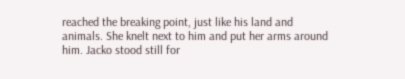reached the breaking point, just like his land and animals. She knelt next to him and put her arms around him. Jacko stood still for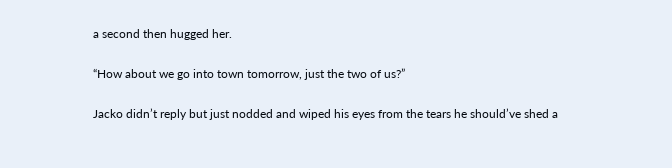a second then hugged her.

“How about we go into town tomorrow, just the two of us?”

Jacko didn’t reply but just nodded and wiped his eyes from the tears he should’ve shed a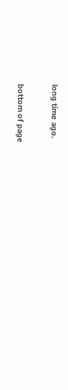long time ago.

bottom of page